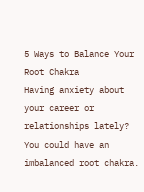5 Ways to Balance Your Root Chakra
Having anxiety about your career or relationships lately? You could have an imbalanced root chakra.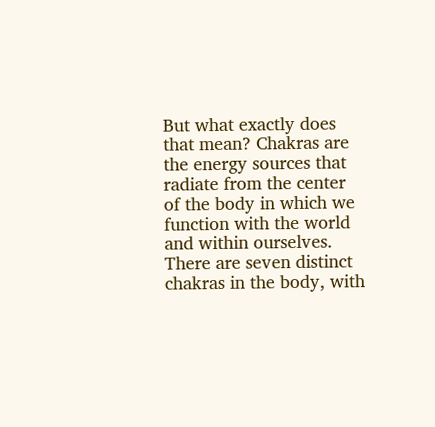But what exactly does that mean? Chakras are the energy sources that radiate from the center of the body in which we function with the world and within ourselves. There are seven distinct chakras in the body, with